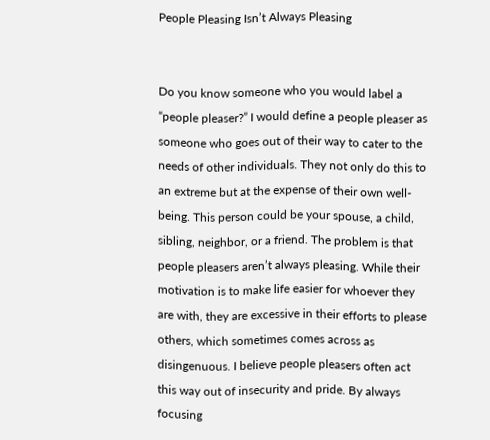People Pleasing Isn’t Always Pleasing


Do you know someone who you would label a “people pleaser?” I would define a people pleaser as someone who goes out of their way to cater to the needs of other individuals. They not only do this to an extreme but at the expense of their own well-being. This person could be your spouse, a child, sibling, neighbor, or a friend. The problem is that people pleasers aren’t always pleasing. While their motivation is to make life easier for whoever they are with, they are excessive in their efforts to please others, which sometimes comes across as disingenuous. I believe people pleasers often act this way out of insecurity and pride. By always focusing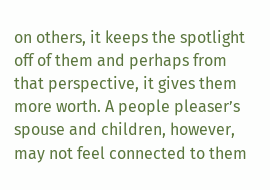on others, it keeps the spotlight off of them and perhaps from that perspective, it gives them more worth. A people pleaser’s spouse and children, however, may not feel connected to them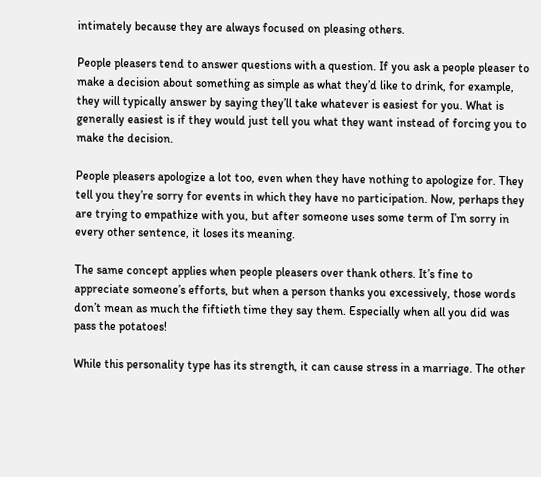intimately because they are always focused on pleasing others.

People pleasers tend to answer questions with a question. If you ask a people pleaser to make a decision about something as simple as what they’d like to drink, for example, they will typically answer by saying they’ll take whatever is easiest for you. What is generally easiest is if they would just tell you what they want instead of forcing you to make the decision.

People pleasers apologize a lot too, even when they have nothing to apologize for. They tell you they’re sorry for events in which they have no participation. Now, perhaps they are trying to empathize with you, but after someone uses some term of I’m sorry in every other sentence, it loses its meaning.

The same concept applies when people pleasers over thank others. It’s fine to appreciate someone’s efforts, but when a person thanks you excessively, those words don’t mean as much the fiftieth time they say them. Especially when all you did was pass the potatoes!

While this personality type has its strength, it can cause stress in a marriage. The other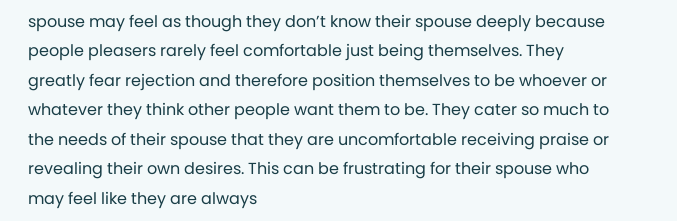spouse may feel as though they don’t know their spouse deeply because people pleasers rarely feel comfortable just being themselves. They greatly fear rejection and therefore position themselves to be whoever or whatever they think other people want them to be. They cater so much to the needs of their spouse that they are uncomfortable receiving praise or revealing their own desires. This can be frustrating for their spouse who may feel like they are always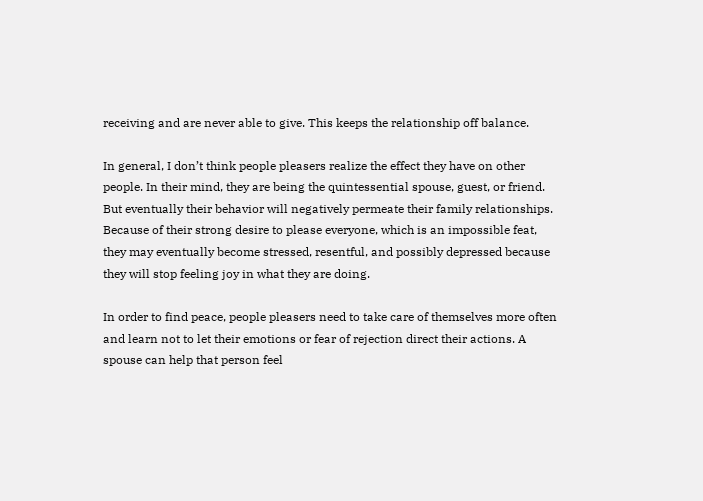receiving and are never able to give. This keeps the relationship off balance.

In general, I don’t think people pleasers realize the effect they have on other people. In their mind, they are being the quintessential spouse, guest, or friend. But eventually their behavior will negatively permeate their family relationships. Because of their strong desire to please everyone, which is an impossible feat, they may eventually become stressed, resentful, and possibly depressed because they will stop feeling joy in what they are doing.

In order to find peace, people pleasers need to take care of themselves more often and learn not to let their emotions or fear of rejection direct their actions. A spouse can help that person feel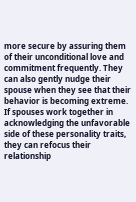more secure by assuring them of their unconditional love and commitment frequently. They can also gently nudge their spouse when they see that their behavior is becoming extreme. If spouses work together in acknowledging the unfavorable side of these personality traits, they can refocus their relationship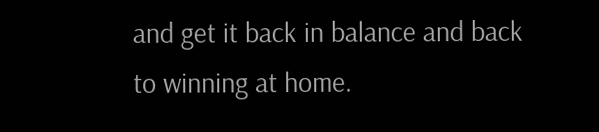and get it back in balance and back to winning at home.